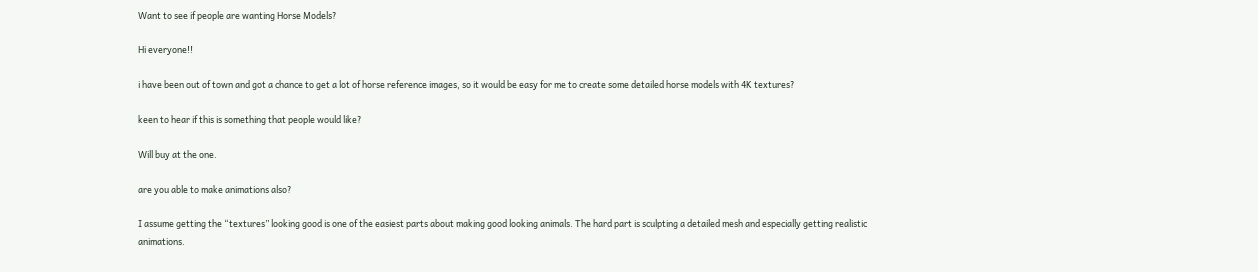Want to see if people are wanting Horse Models?

Hi everyone!!

i have been out of town and got a chance to get a lot of horse reference images, so it would be easy for me to create some detailed horse models with 4K textures?

keen to hear if this is something that people would like?

Will buy at the one.

are you able to make animations also?

I assume getting the “textures” looking good is one of the easiest parts about making good looking animals. The hard part is sculpting a detailed mesh and especially getting realistic animations.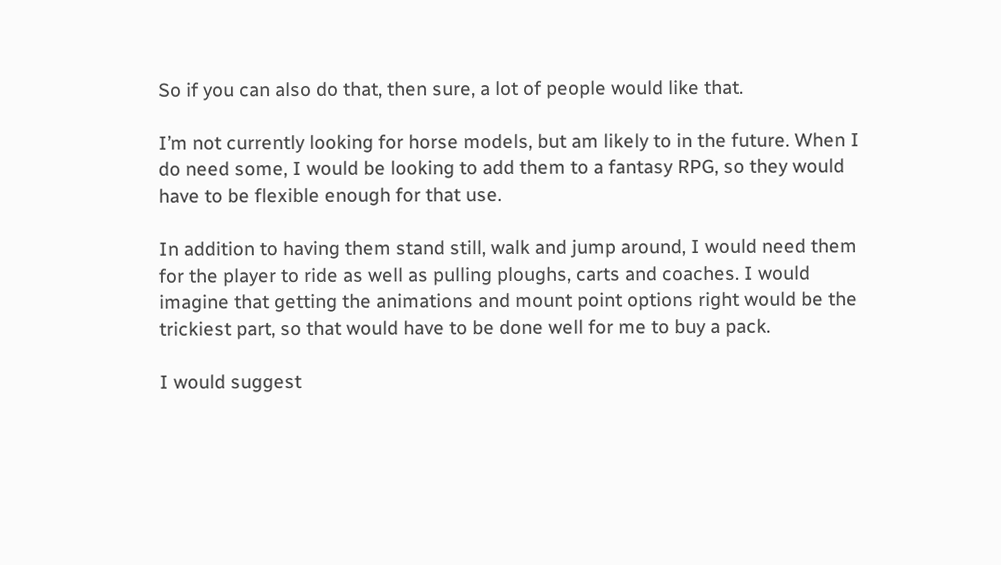So if you can also do that, then sure, a lot of people would like that.

I’m not currently looking for horse models, but am likely to in the future. When I do need some, I would be looking to add them to a fantasy RPG, so they would have to be flexible enough for that use.

In addition to having them stand still, walk and jump around, I would need them for the player to ride as well as pulling ploughs, carts and coaches. I would imagine that getting the animations and mount point options right would be the trickiest part, so that would have to be done well for me to buy a pack.

I would suggest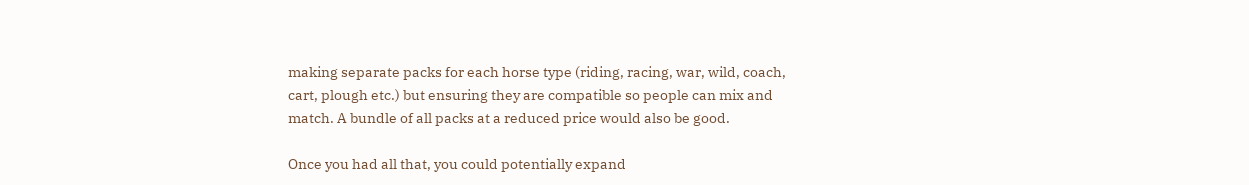making separate packs for each horse type (riding, racing, war, wild, coach, cart, plough etc.) but ensuring they are compatible so people can mix and match. A bundle of all packs at a reduced price would also be good.

Once you had all that, you could potentially expand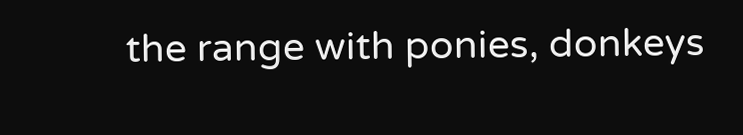the range with ponies, donkeys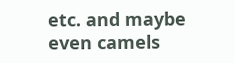etc. and maybe even camels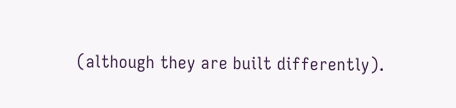(although they are built differently).